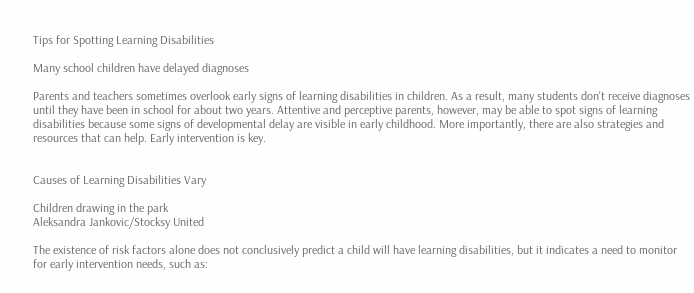Tips for Spotting Learning Disabilities

Many school children have delayed diagnoses

Parents and teachers sometimes overlook early signs of learning disabilities in children. As a result, many students don't receive diagnoses until they have been in school for about two years. Attentive and perceptive parents, however, may be able to spot signs of learning disabilities because some signs of developmental delay are visible in early childhood. More importantly, there are also strategies and resources that can help. Early intervention is key.


Causes of Learning Disabilities Vary

Children drawing in the park
Aleksandra Jankovic/Stocksy United

The existence of risk factors alone does not conclusively predict a child will have learning disabilities, but it indicates a need to monitor for early intervention needs, such as: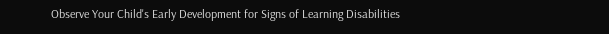Observe Your Child's Early Development for Signs of Learning Disabilities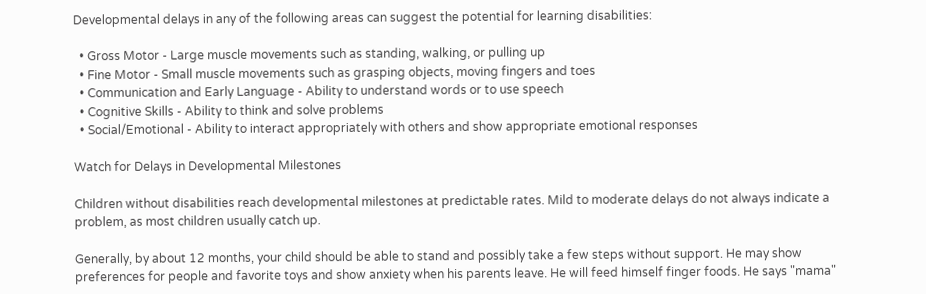Developmental delays in any of the following areas can suggest the potential for learning disabilities:

  • Gross Motor - Large muscle movements such as standing, walking, or pulling up
  • Fine Motor - Small muscle movements such as grasping objects, moving fingers and toes
  • Communication and Early Language - Ability to understand words or to use speech
  • Cognitive Skills - Ability to think and solve problems
  • Social/Emotional - Ability to interact appropriately with others and show appropriate emotional responses

Watch for Delays in Developmental Milestones

Children without disabilities reach developmental milestones at predictable rates. Mild to moderate delays do not always indicate a problem, as most children usually catch up.

Generally, by about 12 months, your child should be able to stand and possibly take a few steps without support. He may show preferences for people and favorite toys and show anxiety when his parents leave. He will feed himself finger foods. He says "mama"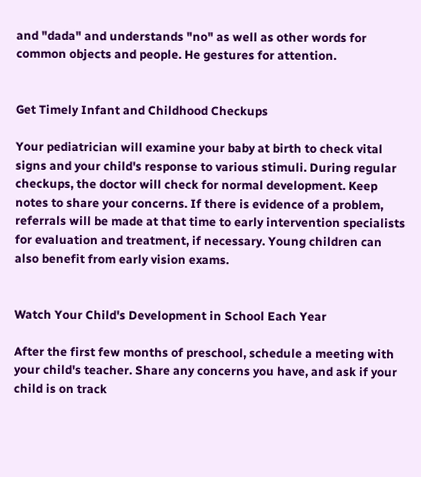and "dada" and understands "no" as well as other words for common objects and people. He gestures for attention.


Get Timely Infant and Childhood Checkups

Your pediatrician will examine your baby at birth to check vital signs and your child's response to various stimuli. During regular checkups, the doctor will check for normal development. Keep notes to share your concerns. If there is evidence of a problem, referrals will be made at that time to early intervention specialists for evaluation and treatment, if necessary. Young children can also benefit from early vision exams.


Watch Your Child's Development in School Each Year

After the first few months of preschool, schedule a meeting with your child's teacher. Share any concerns you have, and ask if your child is on track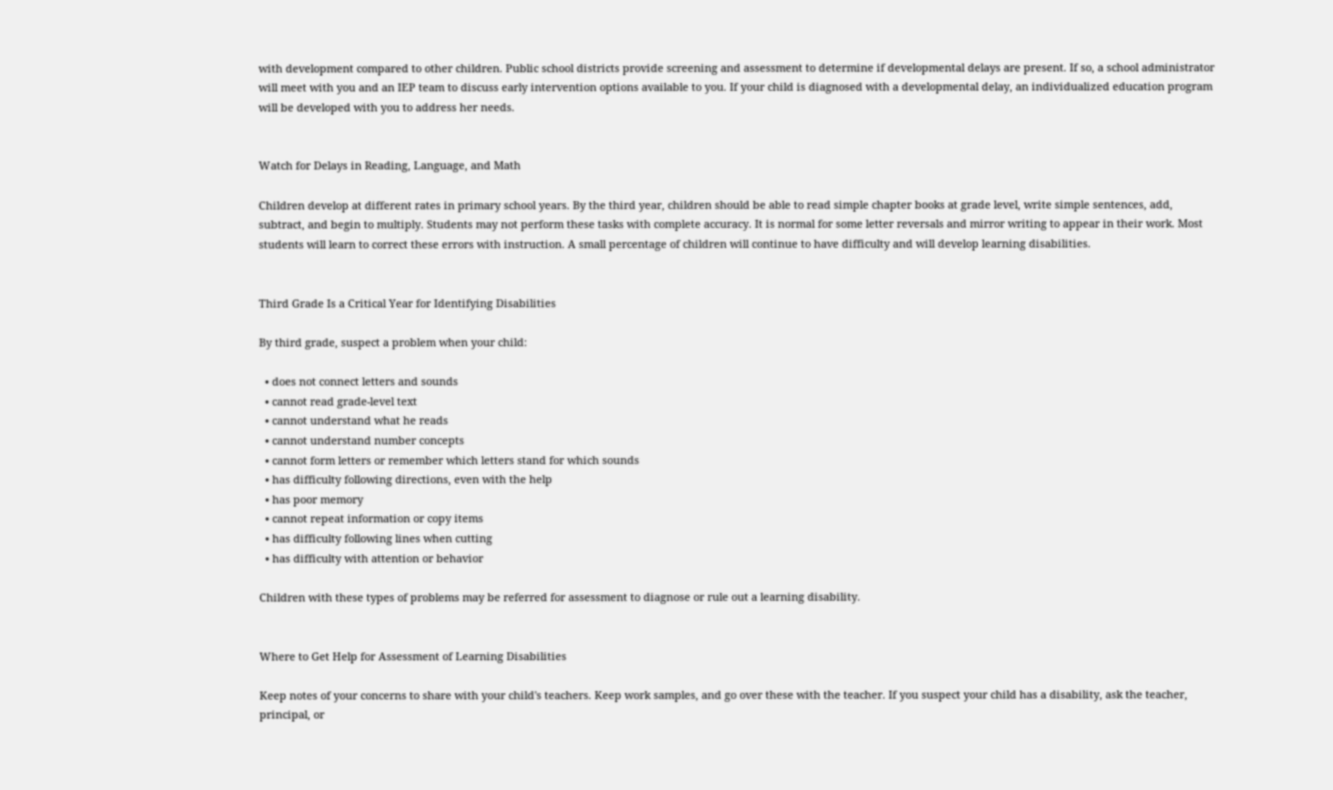with development compared to other children. Public school districts provide screening and assessment to determine if developmental delays are present. If so, a school administrator will meet with you and an IEP team to discuss early intervention options available to you. If your child is diagnosed with a developmental delay, an individualized education program will be developed with you to address her needs.


Watch for Delays in Reading, Language, and Math

Children develop at different rates in primary school years. By the third year, children should be able to read simple chapter books at grade level, write simple sentences, add, subtract, and begin to multiply. Students may not perform these tasks with complete accuracy. It is normal for some letter reversals and mirror writing to appear in their work. Most students will learn to correct these errors with instruction. A small percentage of children will continue to have difficulty and will develop learning disabilities.


Third Grade Is a Critical Year for Identifying Disabilities

By third grade, suspect a problem when your child:

  • does not connect letters and sounds
  • cannot read grade-level text
  • cannot understand what he reads
  • cannot understand number concepts
  • cannot form letters or remember which letters stand for which sounds
  • has difficulty following directions, even with the help
  • has poor memory
  • cannot repeat information or copy items
  • has difficulty following lines when cutting
  • has difficulty with attention or behavior

Children with these types of problems may be referred for assessment to diagnose or rule out a learning disability.


Where to Get Help for Assessment of Learning Disabilities

Keep notes of your concerns to share with your child's teachers. Keep work samples, and go over these with the teacher. If you suspect your child has a disability, ask the teacher, principal, or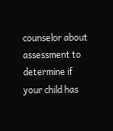counselor about assessment to determine if your child has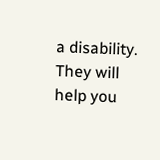a disability. They will help you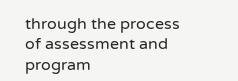through the process of assessment and program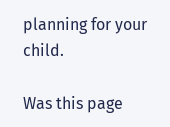planning for your child.

Was this page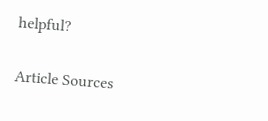helpful?

Article Sources